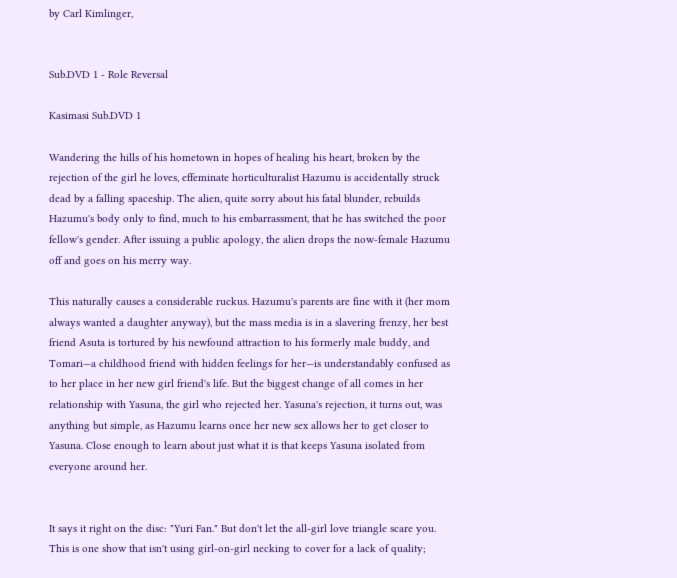by Carl Kimlinger,


Sub.DVD 1 - Role Reversal

Kasimasi Sub.DVD 1

Wandering the hills of his hometown in hopes of healing his heart, broken by the rejection of the girl he loves, effeminate horticulturalist Hazumu is accidentally struck dead by a falling spaceship. The alien, quite sorry about his fatal blunder, rebuilds Hazumu's body only to find, much to his embarrassment, that he has switched the poor fellow's gender. After issuing a public apology, the alien drops the now-female Hazumu off and goes on his merry way.

This naturally causes a considerable ruckus. Hazumu's parents are fine with it (her mom always wanted a daughter anyway), but the mass media is in a slavering frenzy, her best friend Asuta is tortured by his newfound attraction to his formerly male buddy, and Tomari—a childhood friend with hidden feelings for her—is understandably confused as to her place in her new girl friend's life. But the biggest change of all comes in her relationship with Yasuna, the girl who rejected her. Yasuna's rejection, it turns out, was anything but simple, as Hazumu learns once her new sex allows her to get closer to Yasuna. Close enough to learn about just what it is that keeps Yasuna isolated from everyone around her.


It says it right on the disc: "Yuri Fan." But don't let the all-girl love triangle scare you. This is one show that isn't using girl-on-girl necking to cover for a lack of quality;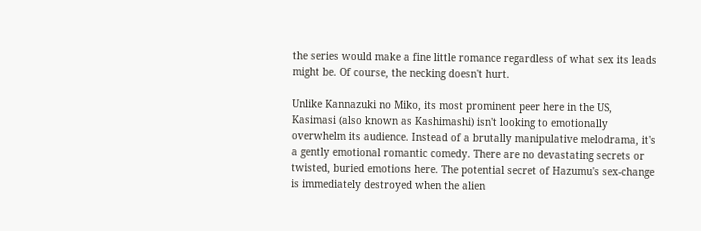the series would make a fine little romance regardless of what sex its leads might be. Of course, the necking doesn't hurt.

Unlike Kannazuki no Miko, its most prominent peer here in the US, Kasimasi (also known as Kashimashi) isn't looking to emotionally overwhelm its audience. Instead of a brutally manipulative melodrama, it's a gently emotional romantic comedy. There are no devastating secrets or twisted, buried emotions here. The potential secret of Hazumu's sex-change is immediately destroyed when the alien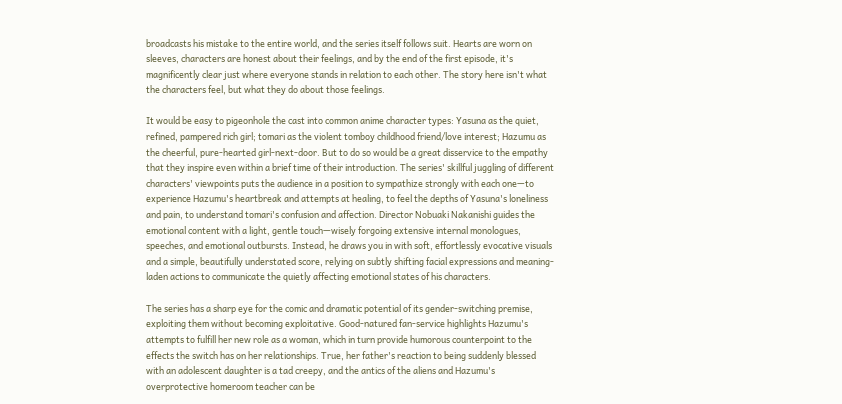broadcasts his mistake to the entire world, and the series itself follows suit. Hearts are worn on sleeves, characters are honest about their feelings, and by the end of the first episode, it's magnificently clear just where everyone stands in relation to each other. The story here isn't what the characters feel, but what they do about those feelings.

It would be easy to pigeonhole the cast into common anime character types: Yasuna as the quiet, refined, pampered rich girl; tomari as the violent tomboy childhood friend/love interest; Hazumu as the cheerful, pure-hearted girl-next-door. But to do so would be a great disservice to the empathy that they inspire even within a brief time of their introduction. The series' skillful juggling of different characters' viewpoints puts the audience in a position to sympathize strongly with each one—to experience Hazumu's heartbreak and attempts at healing, to feel the depths of Yasuna's loneliness and pain, to understand tomari's confusion and affection. Director Nobuaki Nakanishi guides the emotional content with a light, gentle touch—wisely forgoing extensive internal monologues, speeches, and emotional outbursts. Instead, he draws you in with soft, effortlessly evocative visuals and a simple, beautifully understated score, relying on subtly shifting facial expressions and meaning-laden actions to communicate the quietly affecting emotional states of his characters.

The series has a sharp eye for the comic and dramatic potential of its gender-switching premise, exploiting them without becoming exploitative. Good-natured fan-service highlights Hazumu's attempts to fulfill her new role as a woman, which in turn provide humorous counterpoint to the effects the switch has on her relationships. True, her father's reaction to being suddenly blessed with an adolescent daughter is a tad creepy, and the antics of the aliens and Hazumu's overprotective homeroom teacher can be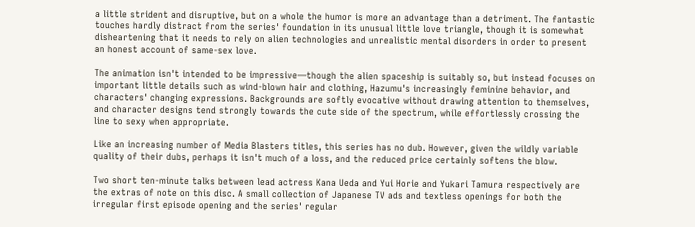a little strident and disruptive, but on a whole the humor is more an advantage than a detriment. The fantastic touches hardly distract from the series' foundation in its unusual little love triangle, though it is somewhat disheartening that it needs to rely on alien technologies and unrealistic mental disorders in order to present an honest account of same-sex love.

The animation isn't intended to be impressive—though the alien spaceship is suitably so, but instead focuses on important little details such as wind-blown hair and clothing, Hazumu's increasingly feminine behavior, and characters' changing expressions. Backgrounds are softly evocative without drawing attention to themselves, and character designs tend strongly towards the cute side of the spectrum, while effortlessly crossing the line to sexy when appropriate.

Like an increasing number of Media Blasters titles, this series has no dub. However, given the wildly variable quality of their dubs, perhaps it isn't much of a loss, and the reduced price certainly softens the blow.

Two short ten-minute talks between lead actress Kana Ueda and Yui Horie and Yukari Tamura respectively are the extras of note on this disc. A small collection of Japanese TV ads and textless openings for both the irregular first episode opening and the series' regular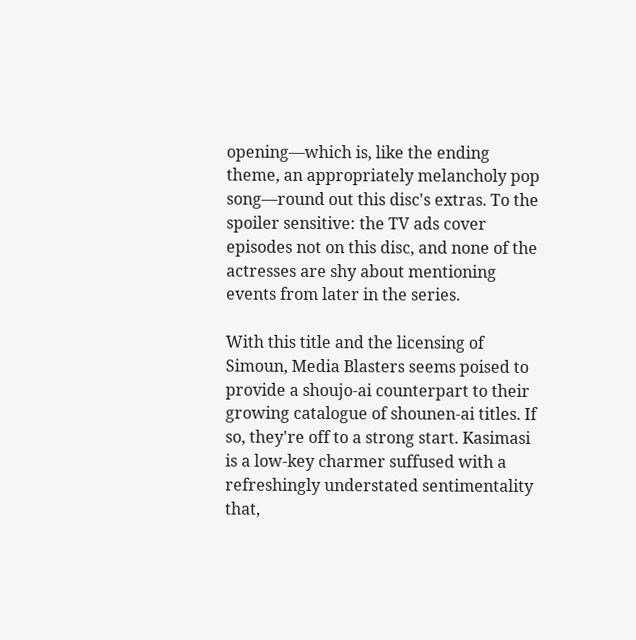opening—which is, like the ending theme, an appropriately melancholy pop song—round out this disc's extras. To the spoiler sensitive: the TV ads cover episodes not on this disc, and none of the actresses are shy about mentioning events from later in the series.

With this title and the licensing of Simoun, Media Blasters seems poised to provide a shoujo-ai counterpart to their growing catalogue of shounen-ai titles. If so, they're off to a strong start. Kasimasi is a low-key charmer suffused with a refreshingly understated sentimentality that,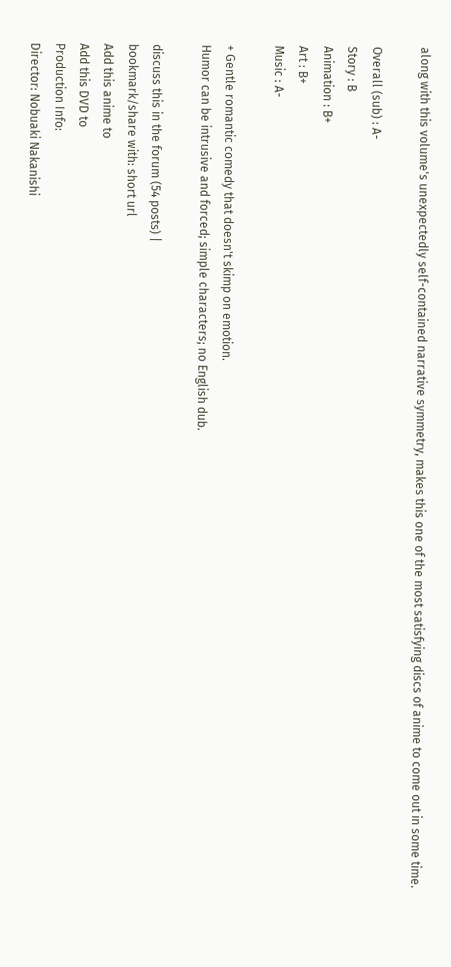along with this volume's unexpectedly self-contained narrative symmetry, makes this one of the most satisfying discs of anime to come out in some time.

Overall (sub) : A-
Story : B
Animation : B+
Art : B+
Music : A-

+ Gentle romantic comedy that doesn't skimp on emotion.
Humor can be intrusive and forced; simple characters; no English dub.

discuss this in the forum (54 posts) |
bookmark/share with: short url
Add this anime to
Add this DVD to
Production Info:
Director: Nobuaki Nakanishi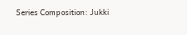Series Composition: Jukki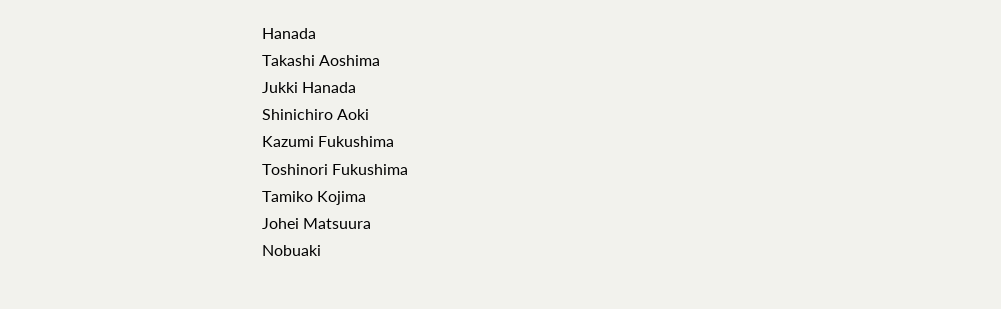Hanada
Takashi Aoshima
Jukki Hanada
Shinichiro Aoki
Kazumi Fukushima
Toshinori Fukushima
Tamiko Kojima
Johei Matsuura
Nobuaki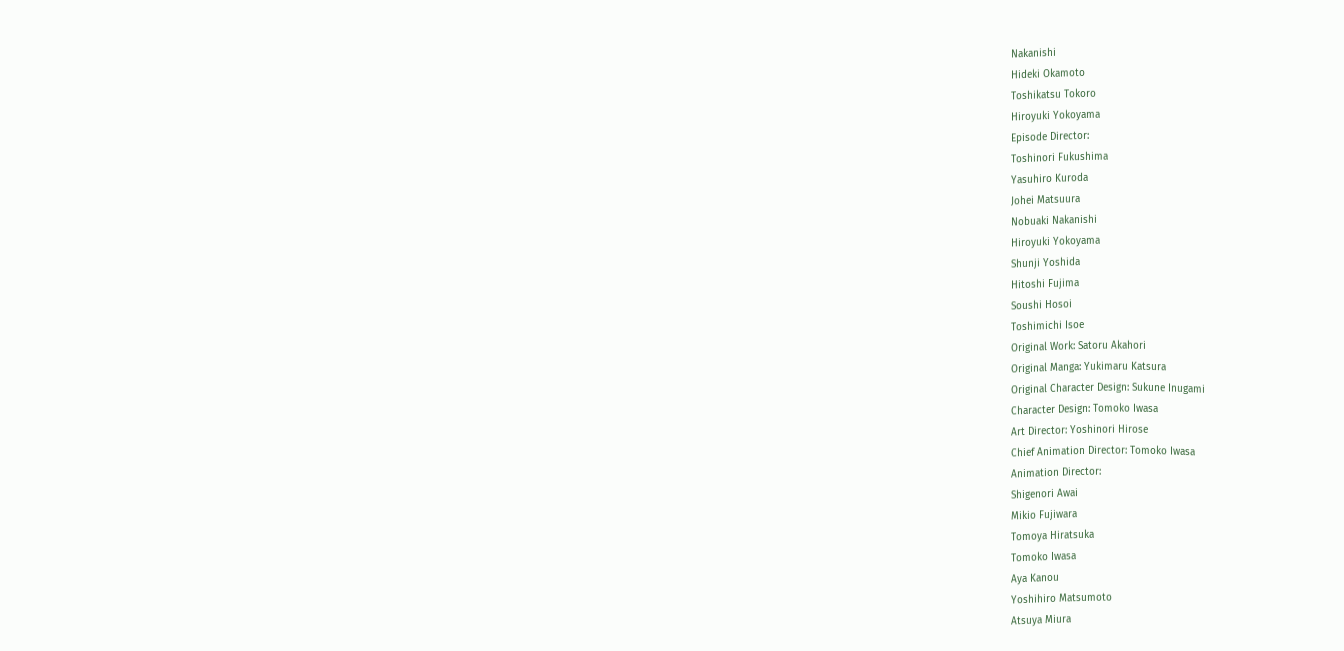Nakanishi
Hideki Okamoto
Toshikatsu Tokoro
Hiroyuki Yokoyama
Episode Director:
Toshinori Fukushima
Yasuhiro Kuroda
Johei Matsuura
Nobuaki Nakanishi
Hiroyuki Yokoyama
Shunji Yoshida
Hitoshi Fujima
Soushi Hosoi
Toshimichi Isoe
Original Work: Satoru Akahori
Original Manga: Yukimaru Katsura
Original Character Design: Sukune Inugami
Character Design: Tomoko Iwasa
Art Director: Yoshinori Hirose
Chief Animation Director: Tomoko Iwasa
Animation Director:
Shigenori Awai
Mikio Fujiwara
Tomoya Hiratsuka
Tomoko Iwasa
Aya Kanou
Yoshihiro Matsumoto
Atsuya Miura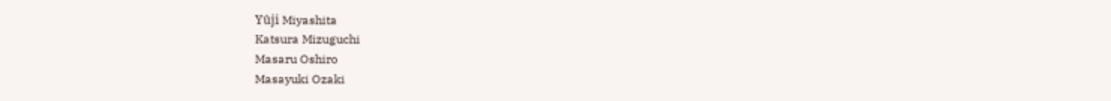Yūji Miyashita
Katsura Mizuguchi
Masaru Oshiro
Masayuki Ozaki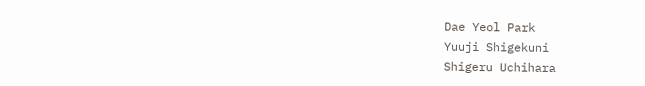Dae Yeol Park
Yuuji Shigekuni
Shigeru Uchihara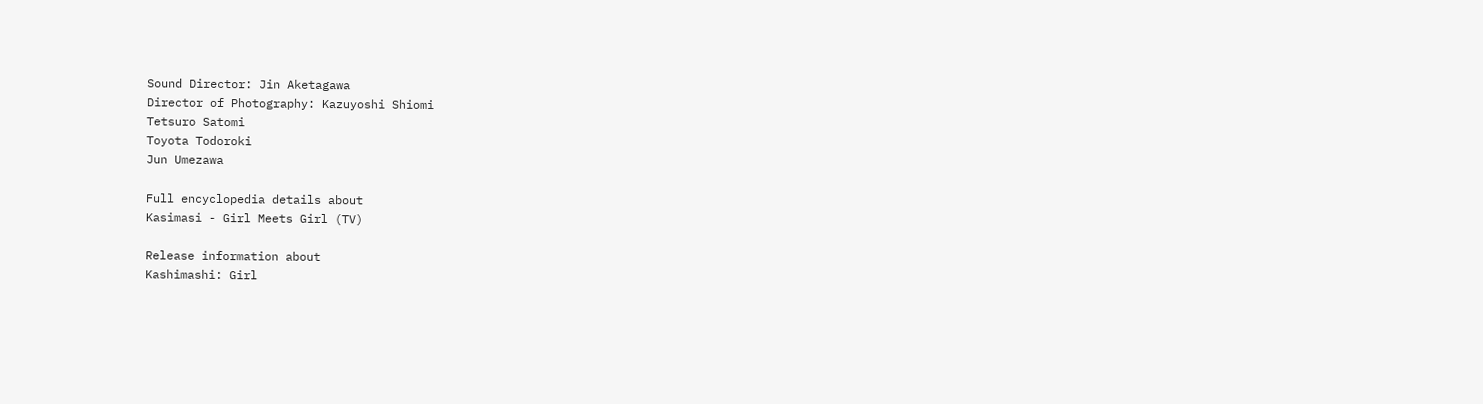Sound Director: Jin Aketagawa
Director of Photography: Kazuyoshi Shiomi
Tetsuro Satomi
Toyota Todoroki
Jun Umezawa

Full encyclopedia details about
Kasimasi - Girl Meets Girl (TV)

Release information about
Kashimashi: Girl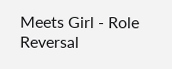Meets Girl - Role Reversal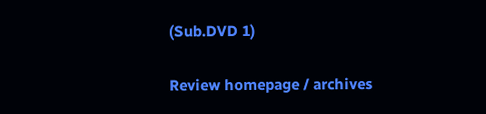(Sub.DVD 1)

Review homepage / archives